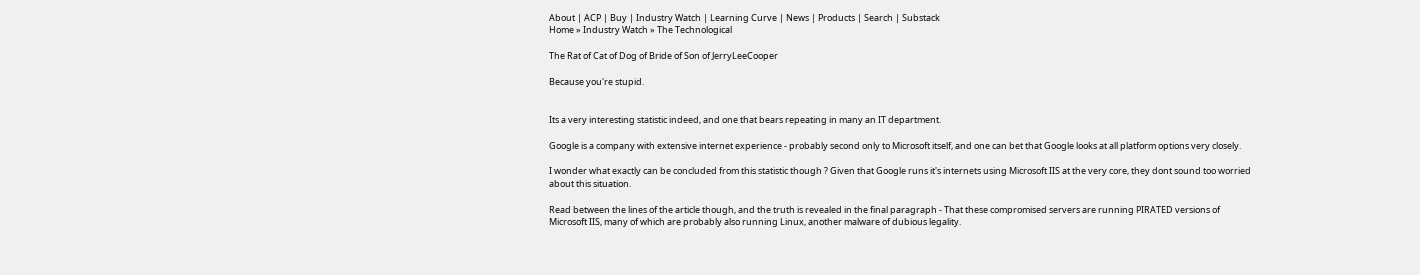About | ACP | Buy | Industry Watch | Learning Curve | News | Products | Search | Substack
Home » Industry Watch » The Technological

The Rat of Cat of Dog of Bride of Son of JerryLeeCooper

Because you're stupid.


Its a very interesting statistic indeed, and one that bears repeating in many an IT department.

Google is a company with extensive internet experience - probably second only to Microsoft itself, and one can bet that Google looks at all platform options very closely.

I wonder what exactly can be concluded from this statistic though ? Given that Google runs it's internets using Microsoft IIS at the very core, they dont sound too worried about this situation.

Read between the lines of the article though, and the truth is revealed in the final paragraph - That these compromised servers are running PIRATED versions of Microsoft IIS, many of which are probably also running Linux, another malware of dubious legality.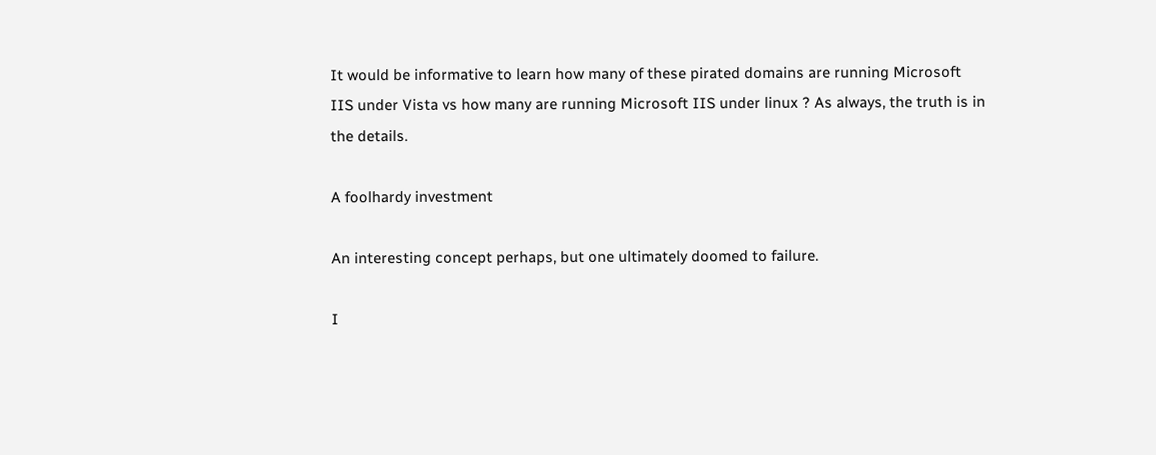It would be informative to learn how many of these pirated domains are running Microsoft IIS under Vista vs how many are running Microsoft IIS under linux ? As always, the truth is in the details.

A foolhardy investment

An interesting concept perhaps, but one ultimately doomed to failure.

I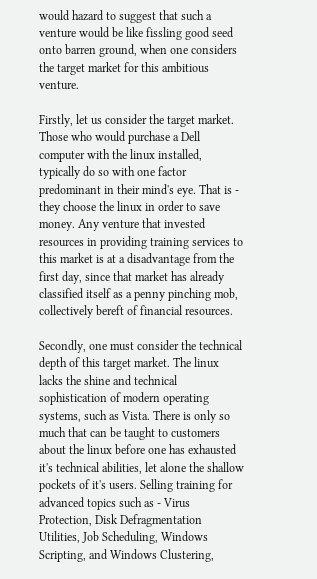would hazard to suggest that such a venture would be like fissling good seed onto barren ground, when one considers the target market for this ambitious venture.

Firstly, let us consider the target market. Those who would purchase a Dell computer with the linux installed, typically do so with one factor predominant in their mind's eye. That is - they choose the linux in order to save money. Any venture that invested resources in providing training services to this market is at a disadvantage from the first day, since that market has already classified itself as a penny pinching mob, collectively bereft of financial resources.

Secondly, one must consider the technical depth of this target market. The linux lacks the shine and technical sophistication of modern operating systems, such as Vista. There is only so much that can be taught to customers about the linux before one has exhausted it's technical abilities, let alone the shallow pockets of it's users. Selling training for advanced topics such as - Virus Protection, Disk Defragmentation Utilities, Job Scheduling, Windows Scripting, and Windows Clustering,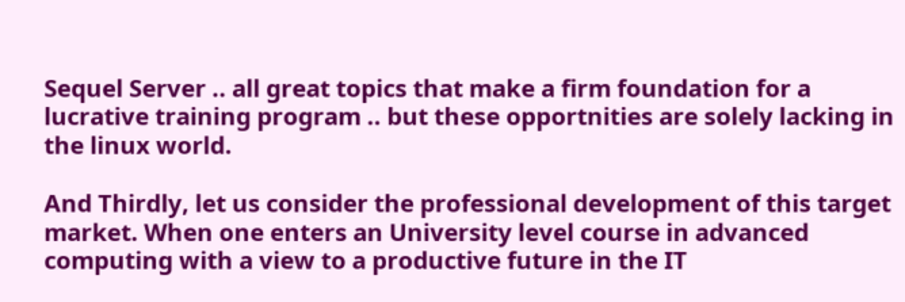Sequel Server .. all great topics that make a firm foundation for a lucrative training program .. but these opportnities are solely lacking in the linux world.

And Thirdly, let us consider the professional development of this target market. When one enters an University level course in advanced computing with a view to a productive future in the IT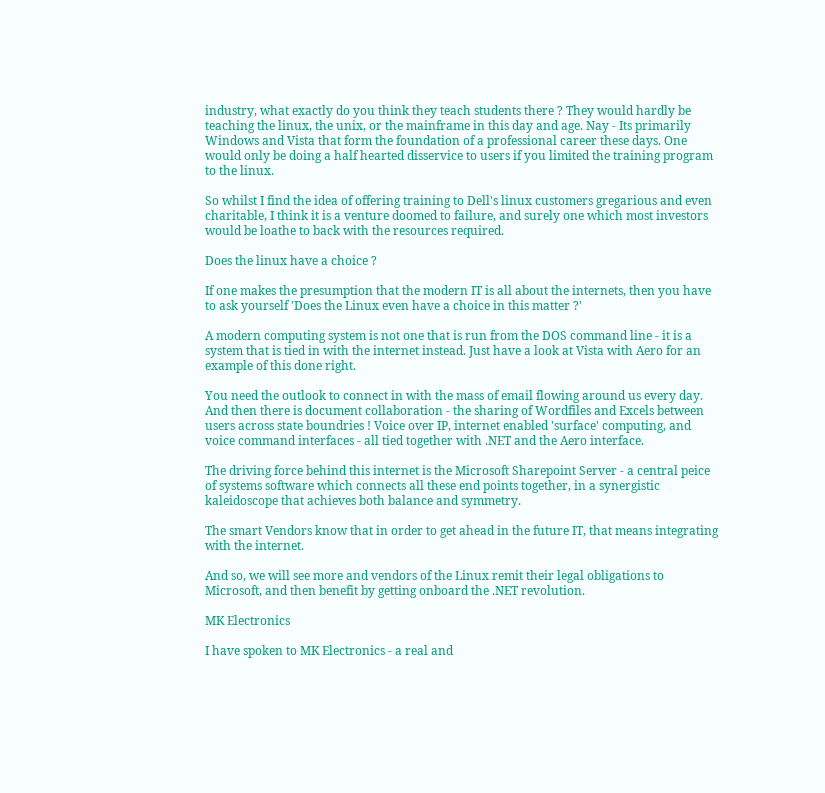industry, what exactly do you think they teach students there ? They would hardly be teaching the linux, the unix, or the mainframe in this day and age. Nay - Its primarily Windows and Vista that form the foundation of a professional career these days. One would only be doing a half hearted disservice to users if you limited the training program to the linux.

So whilst I find the idea of offering training to Dell's linux customers gregarious and even charitable, I think it is a venture doomed to failure, and surely one which most investors would be loathe to back with the resources required.

Does the linux have a choice ?

If one makes the presumption that the modern IT is all about the internets, then you have to ask yourself 'Does the Linux even have a choice in this matter ?'

A modern computing system is not one that is run from the DOS command line - it is a system that is tied in with the internet instead. Just have a look at Vista with Aero for an example of this done right.

You need the outlook to connect in with the mass of email flowing around us every day. And then there is document collaboration - the sharing of Wordfiles and Excels between users across state boundries ! Voice over IP, internet enabled 'surface' computing, and voice command interfaces - all tied together with .NET and the Aero interface.

The driving force behind this internet is the Microsoft Sharepoint Server - a central peice of systems software which connects all these end points together, in a synergistic kaleidoscope that achieves both balance and symmetry.

The smart Vendors know that in order to get ahead in the future IT, that means integrating with the internet.

And so, we will see more and vendors of the Linux remit their legal obligations to Microsoft, and then benefit by getting onboard the .NET revolution.

MK Electronics

I have spoken to MK Electronics - a real and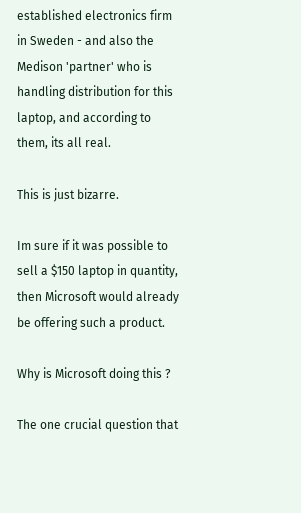established electronics firm in Sweden - and also the Medison 'partner' who is handling distribution for this laptop, and according to them, its all real.

This is just bizarre.

Im sure if it was possible to sell a $150 laptop in quantity, then Microsoft would already be offering such a product.

Why is Microsoft doing this ?

The one crucial question that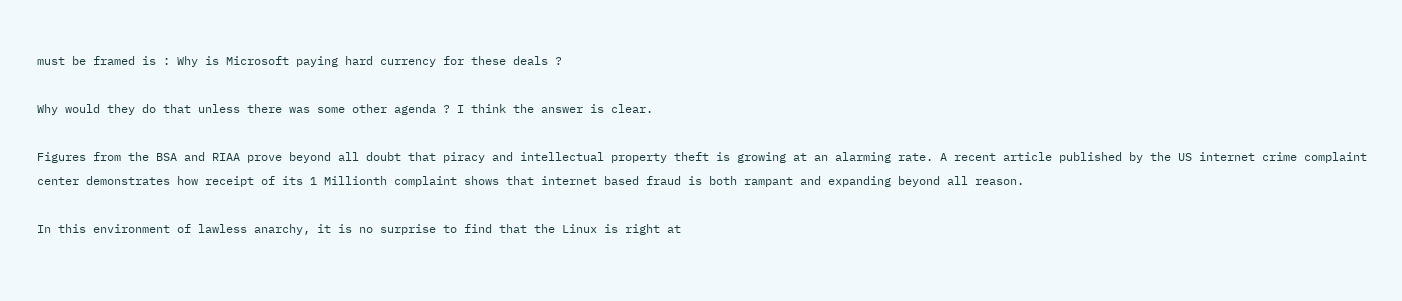must be framed is : Why is Microsoft paying hard currency for these deals ?

Why would they do that unless there was some other agenda ? I think the answer is clear.

Figures from the BSA and RIAA prove beyond all doubt that piracy and intellectual property theft is growing at an alarming rate. A recent article published by the US internet crime complaint center demonstrates how receipt of its 1 Millionth complaint shows that internet based fraud is both rampant and expanding beyond all reason.

In this environment of lawless anarchy, it is no surprise to find that the Linux is right at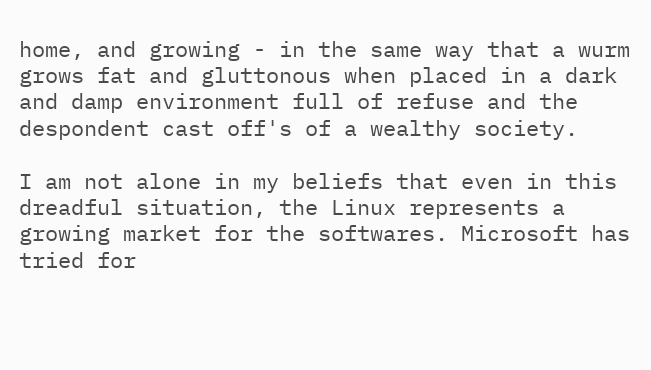home, and growing - in the same way that a wurm grows fat and gluttonous when placed in a dark and damp environment full of refuse and the despondent cast off's of a wealthy society.

I am not alone in my beliefs that even in this dreadful situation, the Linux represents a growing market for the softwares. Microsoft has tried for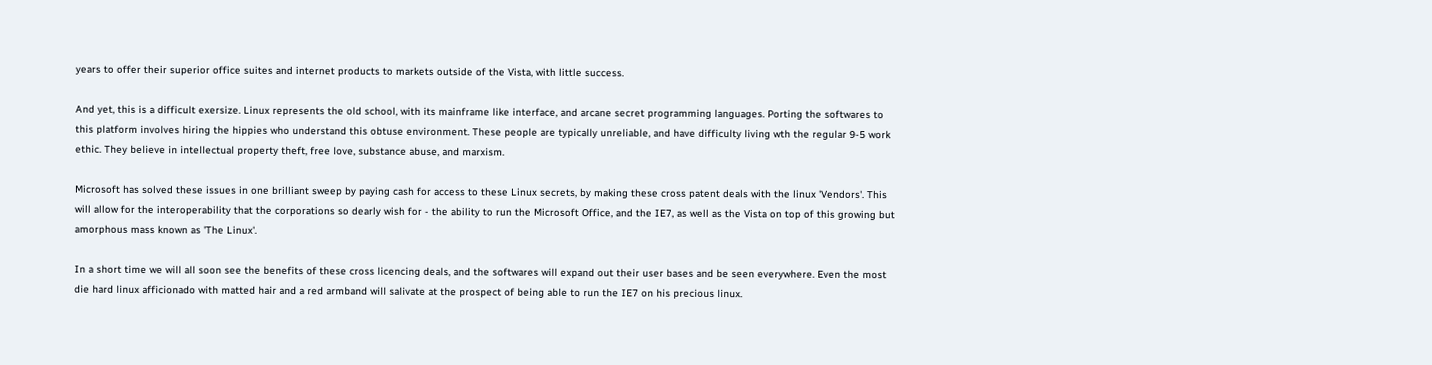years to offer their superior office suites and internet products to markets outside of the Vista, with little success.

And yet, this is a difficult exersize. Linux represents the old school, with its mainframe like interface, and arcane secret programming languages. Porting the softwares to this platform involves hiring the hippies who understand this obtuse environment. These people are typically unreliable, and have difficulty living wth the regular 9-5 work ethic. They believe in intellectual property theft, free love, substance abuse, and marxism.

Microsoft has solved these issues in one brilliant sweep by paying cash for access to these Linux secrets, by making these cross patent deals with the linux 'Vendors'. This will allow for the interoperability that the corporations so dearly wish for - the ability to run the Microsoft Office, and the IE7, as well as the Vista on top of this growing but amorphous mass known as 'The Linux'.

In a short time we will all soon see the benefits of these cross licencing deals, and the softwares will expand out their user bases and be seen everywhere. Even the most die hard linux afficionado with matted hair and a red armband will salivate at the prospect of being able to run the IE7 on his precious linux.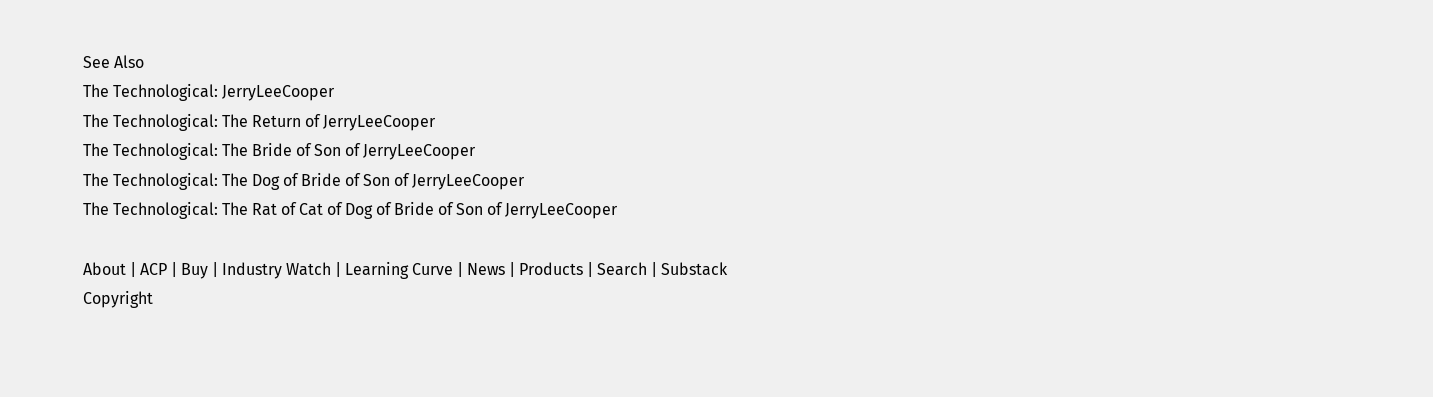See Also
The Technological: JerryLeeCooper
The Technological: The Return of JerryLeeCooper
The Technological: The Bride of Son of JerryLeeCooper
The Technological: The Dog of Bride of Son of JerryLeeCooper
The Technological: The Rat of Cat of Dog of Bride of Son of JerryLeeCooper

About | ACP | Buy | Industry Watch | Learning Curve | News | Products | Search | Substack
Copyright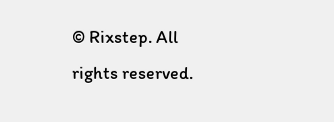© Rixstep. All rights reserved.